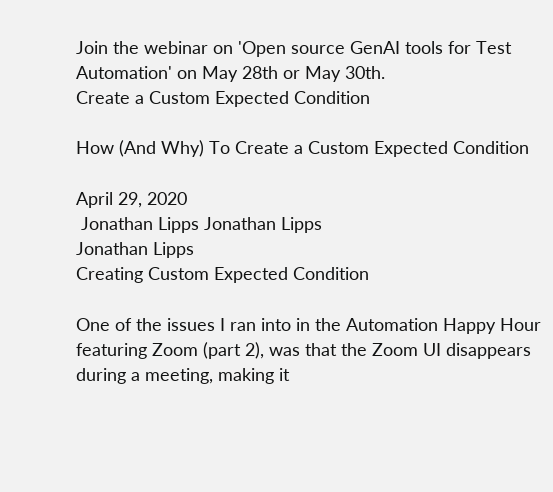Join the webinar on 'Open source GenAI tools for Test Automation' on May 28th or May 30th.
Create a Custom Expected Condition

How (And Why) To Create a Custom Expected Condition

April 29, 2020
 Jonathan Lipps Jonathan Lipps
Jonathan Lipps
Creating Custom Expected Condition

One of the issues I ran into in the Automation Happy Hour featuring Zoom (part 2), was that the Zoom UI disappears during a meeting, making it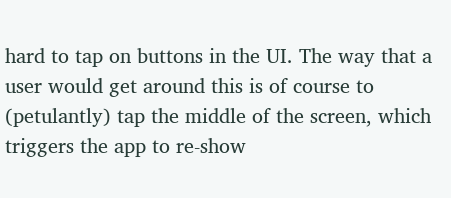hard to tap on buttons in the UI. The way that a user would get around this is of course to (petulantly) tap the middle of the screen, which triggers the app to re-show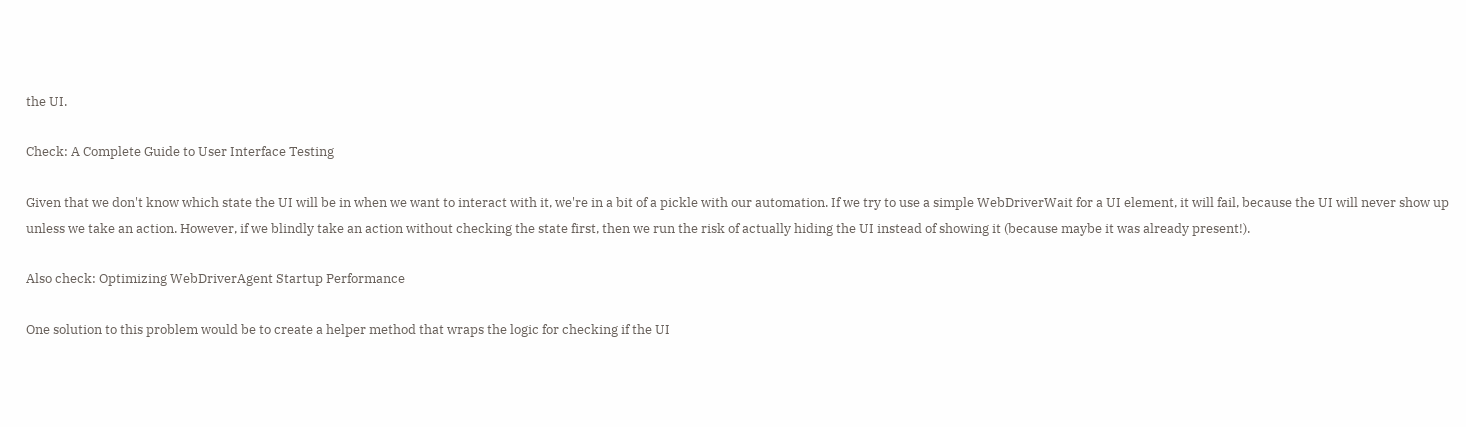the UI.

Check: A Complete Guide to User Interface Testing

Given that we don't know which state the UI will be in when we want to interact with it, we're in a bit of a pickle with our automation. If we try to use a simple WebDriverWait for a UI element, it will fail, because the UI will never show up unless we take an action. However, if we blindly take an action without checking the state first, then we run the risk of actually hiding the UI instead of showing it (because maybe it was already present!).

Also check: Optimizing WebDriverAgent Startup Performance

One solution to this problem would be to create a helper method that wraps the logic for checking if the UI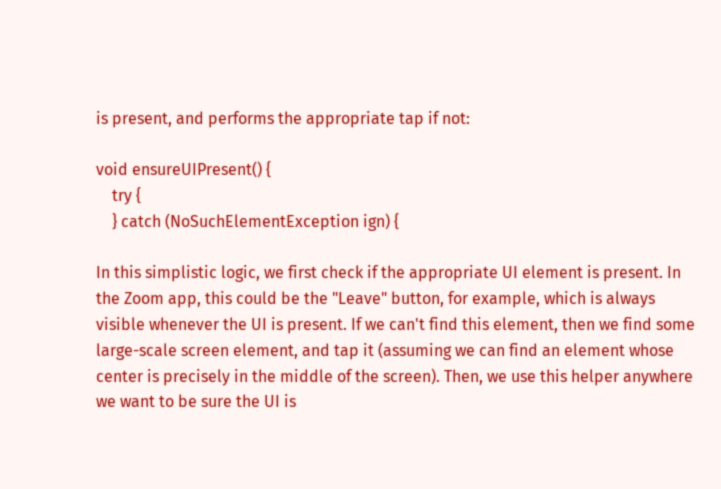is present, and performs the appropriate tap if not:

void ensureUIPresent() {
    try {
    } catch (NoSuchElementException ign) {

In this simplistic logic, we first check if the appropriate UI element is present. In the Zoom app, this could be the "Leave" button, for example, which is always visible whenever the UI is present. If we can't find this element, then we find some large-scale screen element, and tap it (assuming we can find an element whose center is precisely in the middle of the screen). Then, we use this helper anywhere we want to be sure the UI is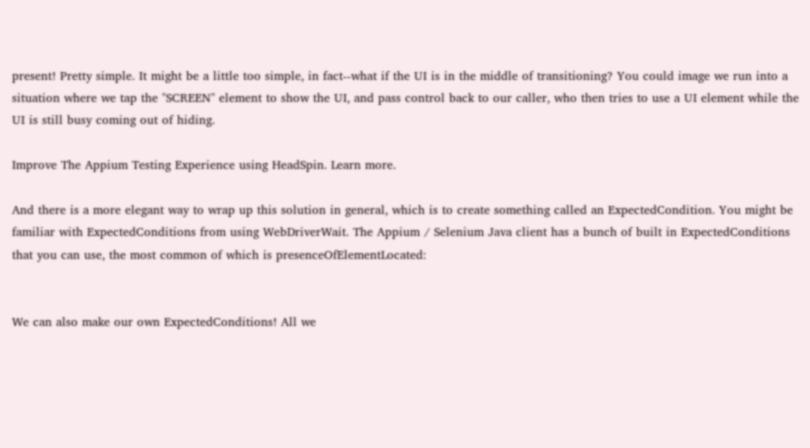present! Pretty simple. It might be a little too simple, in fact--what if the UI is in the middle of transitioning? You could image we run into a situation where we tap the "SCREEN" element to show the UI, and pass control back to our caller, who then tries to use a UI element while the UI is still busy coming out of hiding.

Improve The Appium Testing Experience using HeadSpin. Learn more.

And there is a more elegant way to wrap up this solution in general, which is to create something called an ExpectedCondition. You might be familiar with ExpectedConditions from using WebDriverWait. The Appium / Selenium Java client has a bunch of built in ExpectedConditions that you can use, the most common of which is presenceOfElementLocated:


We can also make our own ExpectedConditions! All we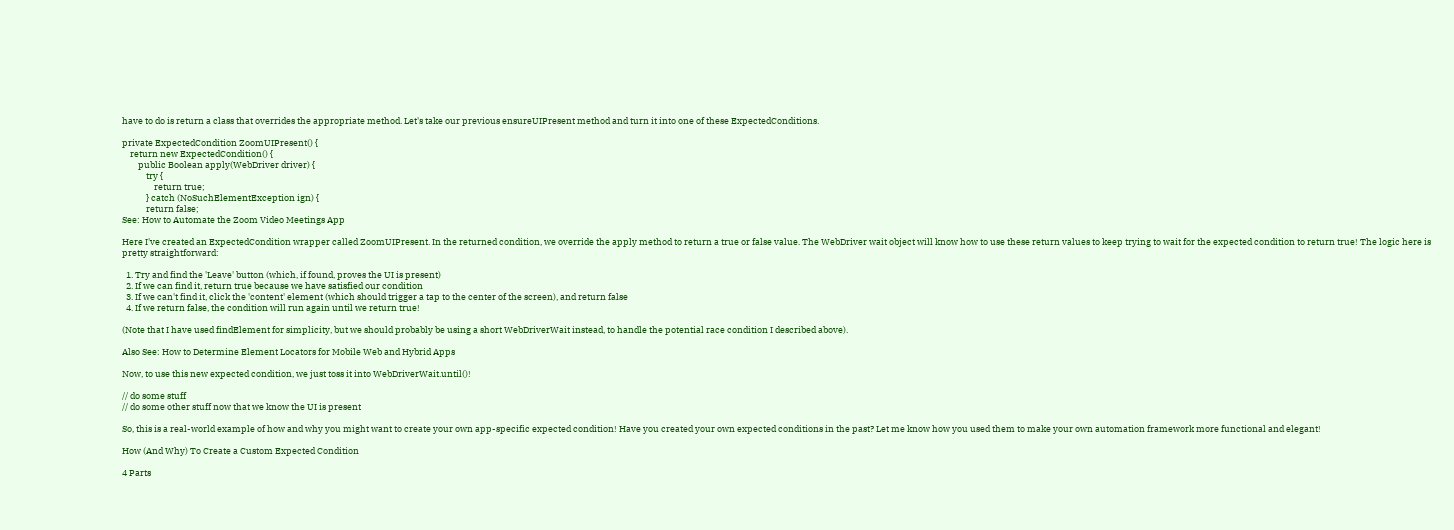have to do is return a class that overrides the appropriate method. Let's take our previous ensureUIPresent method and turn it into one of these ExpectedConditions.

private ExpectedCondition ZoomUIPresent() {
    return new ExpectedCondition() {
        public Boolean apply(WebDriver driver) {
            try {
                return true;
            } catch (NoSuchElementException ign) {
            return false;
See: How to Automate the Zoom Video Meetings App

Here I've created an ExpectedCondition wrapper called ZoomUIPresent. In the returned condition, we override the apply method to return a true or false value. The WebDriver wait object will know how to use these return values to keep trying to wait for the expected condition to return true! The logic here is pretty straightforward:

  1. Try and find the 'Leave' button (which, if found, proves the UI is present)
  2. If we can find it, return true because we have satisfied our condition
  3. If we can't find it, click the 'content' element (which should trigger a tap to the center of the screen), and return false
  4. If we return false, the condition will run again until we return true!

(Note that I have used findElement for simplicity, but we should probably be using a short WebDriverWait instead, to handle the potential race condition I described above).

Also See: How to Determine Element Locators for Mobile Web and Hybrid Apps

Now, to use this new expected condition, we just toss it into WebDriverWait.until()!

// do some stuff
// do some other stuff now that we know the UI is present

So, this is a real-world example of how and why you might want to create your own app-specific expected condition! Have you created your own expected conditions in the past? Let me know how you used them to make your own automation framework more functional and elegant!

How (And Why) To Create a Custom Expected Condition

4 Parts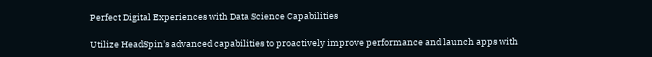Perfect Digital Experiences with Data Science Capabilities

Utilize HeadSpin's advanced capabilities to proactively improve performance and launch apps with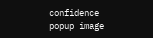confidence
popup image